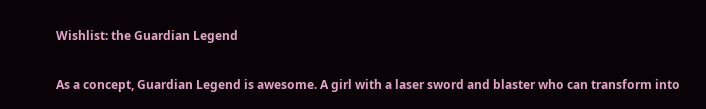Wishlist: the Guardian Legend

As a concept, Guardian Legend is awesome. A girl with a laser sword and blaster who can transform into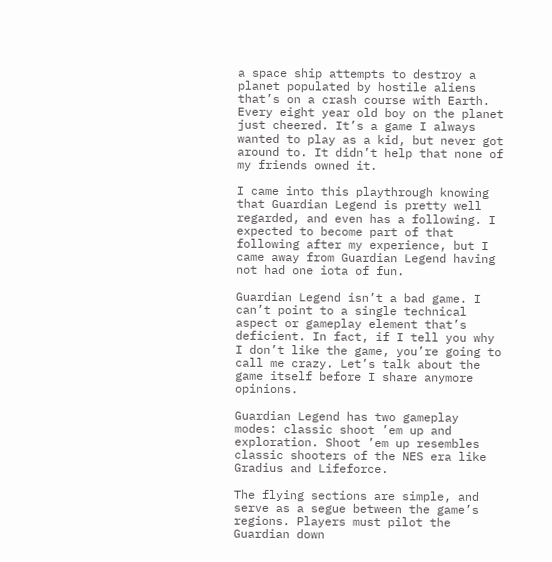a space ship attempts to destroy a planet populated by hostile aliens that’s on a crash course with Earth. Every eight year old boy on the planet just cheered. It’s a game I always wanted to play as a kid, but never got around to. It didn’t help that none of my friends owned it.

I came into this playthrough knowing that Guardian Legend is pretty well regarded, and even has a following. I expected to become part of that following after my experience, but I came away from Guardian Legend having not had one iota of fun.

Guardian Legend isn’t a bad game. I can’t point to a single technical aspect or gameplay element that’s deficient. In fact, if I tell you why I don’t like the game, you’re going to call me crazy. Let’s talk about the game itself before I share anymore opinions.

Guardian Legend has two gameplay modes: classic shoot ’em up and exploration. Shoot ’em up resembles classic shooters of the NES era like Gradius and Lifeforce.

The flying sections are simple, and serve as a segue between the game’s regions. Players must pilot the Guardian down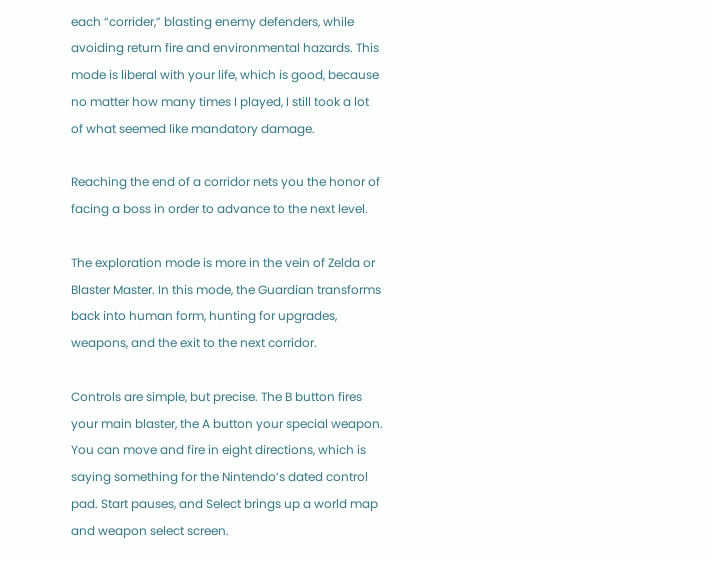each “corrider,” blasting enemy defenders, while avoiding return fire and environmental hazards. This mode is liberal with your life, which is good, because no matter how many times I played, I still took a lot of what seemed like mandatory damage.

Reaching the end of a corridor nets you the honor of facing a boss in order to advance to the next level.

The exploration mode is more in the vein of Zelda or Blaster Master. In this mode, the Guardian transforms back into human form, hunting for upgrades, weapons, and the exit to the next corridor.

Controls are simple, but precise. The B button fires your main blaster, the A button your special weapon. You can move and fire in eight directions, which is saying something for the Nintendo’s dated control pad. Start pauses, and Select brings up a world map and weapon select screen.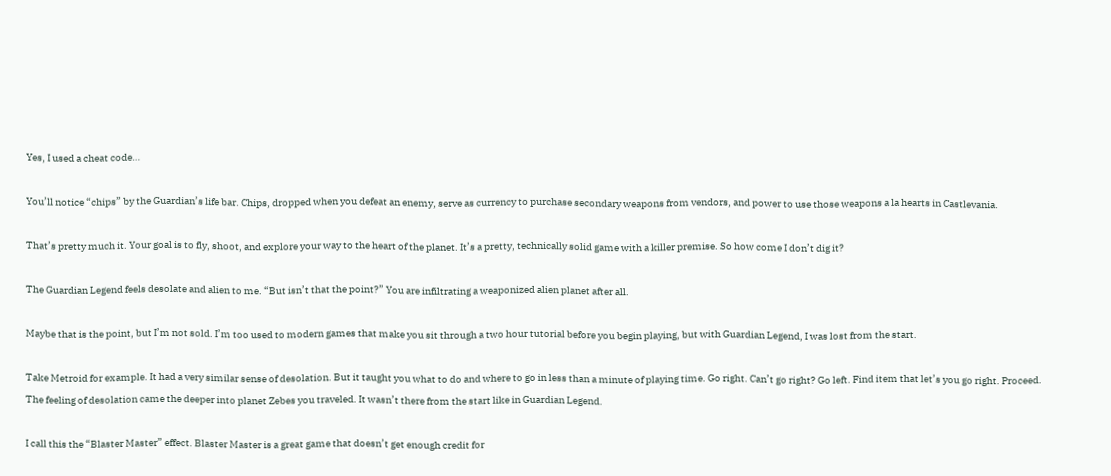Yes, I used a cheat code…

You’ll notice “chips” by the Guardian’s life bar. Chips, dropped when you defeat an enemy, serve as currency to purchase secondary weapons from vendors, and power to use those weapons a la hearts in Castlevania.

That’s pretty much it. Your goal is to fly, shoot, and explore your way to the heart of the planet. It’s a pretty, technically solid game with a killer premise. So how come I don’t dig it?

The Guardian Legend feels desolate and alien to me. “But isn’t that the point?” You are infiltrating a weaponized alien planet after all.

Maybe that is the point, but I’m not sold. I’m too used to modern games that make you sit through a two hour tutorial before you begin playing, but with Guardian Legend, I was lost from the start.

Take Metroid for example. It had a very similar sense of desolation. But it taught you what to do and where to go in less than a minute of playing time. Go right. Can’t go right? Go left. Find item that let’s you go right. Proceed. The feeling of desolation came the deeper into planet Zebes you traveled. It wasn’t there from the start like in Guardian Legend.

I call this the “Blaster Master” effect. Blaster Master is a great game that doesn’t get enough credit for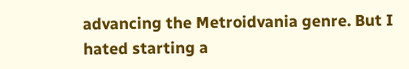advancing the Metroidvania genre. But I hated starting a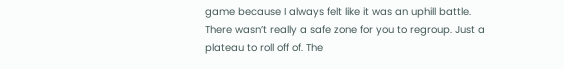game because I always felt like it was an uphill battle. There wasn’t really a safe zone for you to regroup. Just a plateau to roll off of. The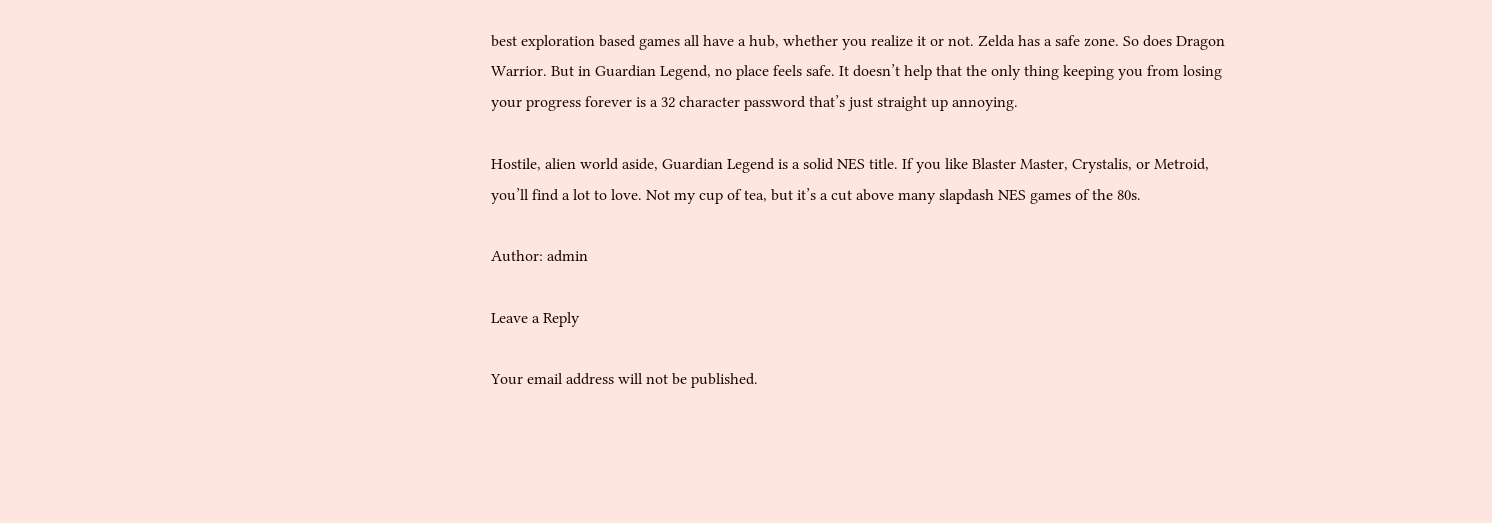best exploration based games all have a hub, whether you realize it or not. Zelda has a safe zone. So does Dragon Warrior. But in Guardian Legend, no place feels safe. It doesn’t help that the only thing keeping you from losing your progress forever is a 32 character password that’s just straight up annoying.

Hostile, alien world aside, Guardian Legend is a solid NES title. If you like Blaster Master, Crystalis, or Metroid, you’ll find a lot to love. Not my cup of tea, but it’s a cut above many slapdash NES games of the 80s.

Author: admin

Leave a Reply

Your email address will not be published.